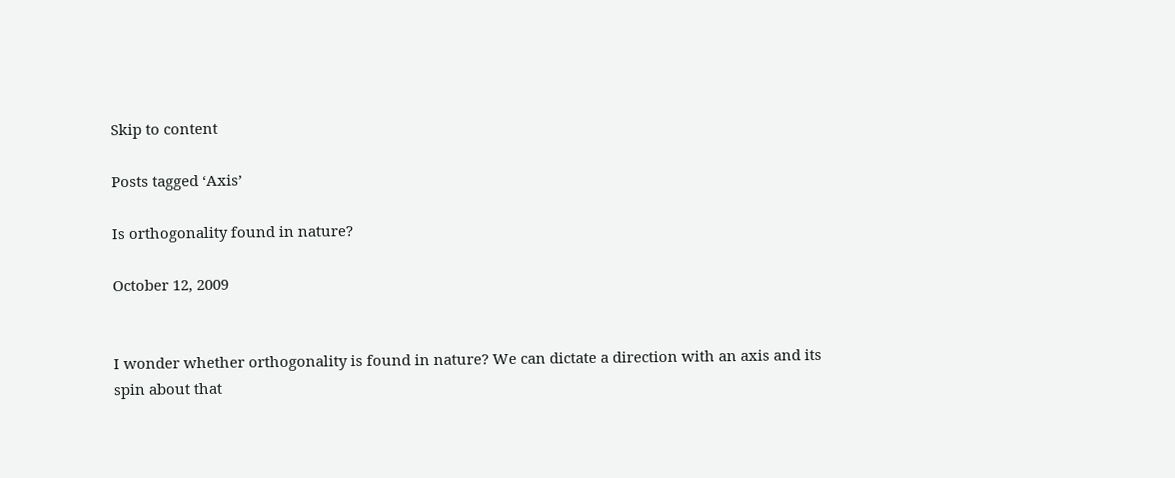Skip to content

Posts tagged ‘Axis’

Is orthogonality found in nature?

October 12, 2009


I wonder whether orthogonality is found in nature? We can dictate a direction with an axis and its spin about that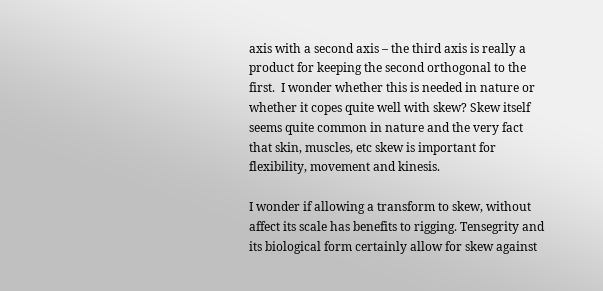axis with a second axis – the third axis is really a product for keeping the second orthogonal to the first.  I wonder whether this is needed in nature or whether it copes quite well with skew? Skew itself seems quite common in nature and the very fact that skin, muscles, etc skew is important for flexibility, movement and kinesis.

I wonder if allowing a transform to skew, without affect its scale has benefits to rigging. Tensegrity and its biological form certainly allow for skew against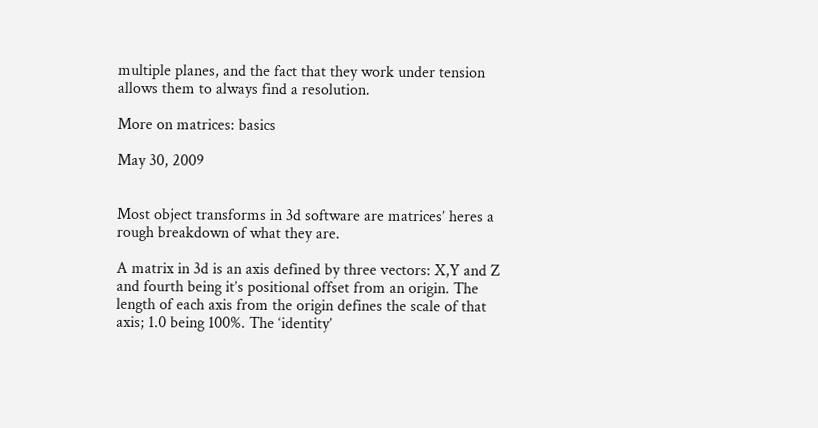multiple planes, and the fact that they work under tension allows them to always find a resolution.

More on matrices: basics

May 30, 2009


Most object transforms in 3d software are matrices’ heres a rough breakdown of what they are.

A matrix in 3d is an axis defined by three vectors: X,Y and Z and fourth being it’s positional offset from an origin. The length of each axis from the origin defines the scale of that axis; 1.0 being 100%. The ‘identity’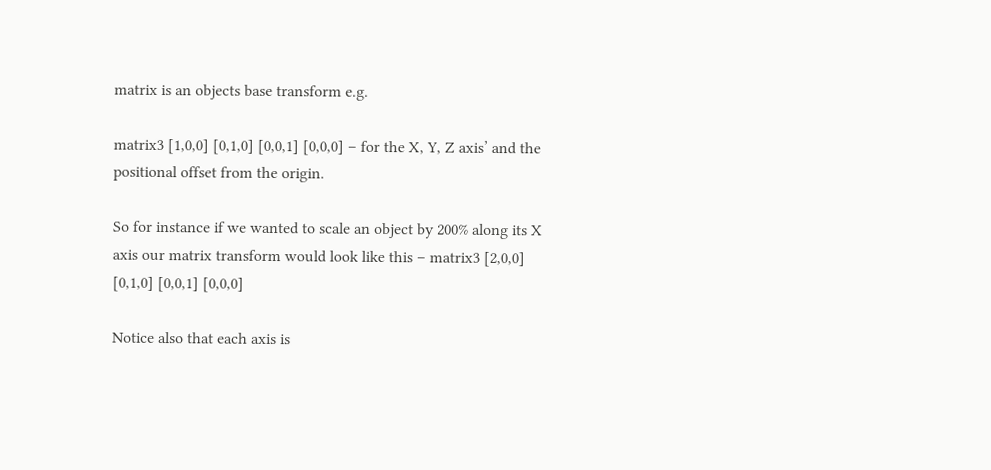matrix is an objects base transform e.g.

matrix3 [1,0,0] [0,1,0] [0,0,1] [0,0,0] – for the X, Y, Z axis’ and the positional offset from the origin.

So for instance if we wanted to scale an object by 200% along its X axis our matrix transform would look like this – matrix3 [2,0,0] [0,1,0] [0,0,1] [0,0,0]

Notice also that each axis is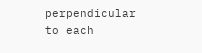perpendicular to each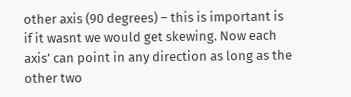other axis (90 degrees) – this is important is if it wasnt we would get skewing. Now each axis’ can point in any direction as long as the other two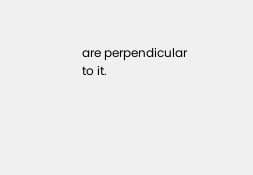are perpendicular to it.